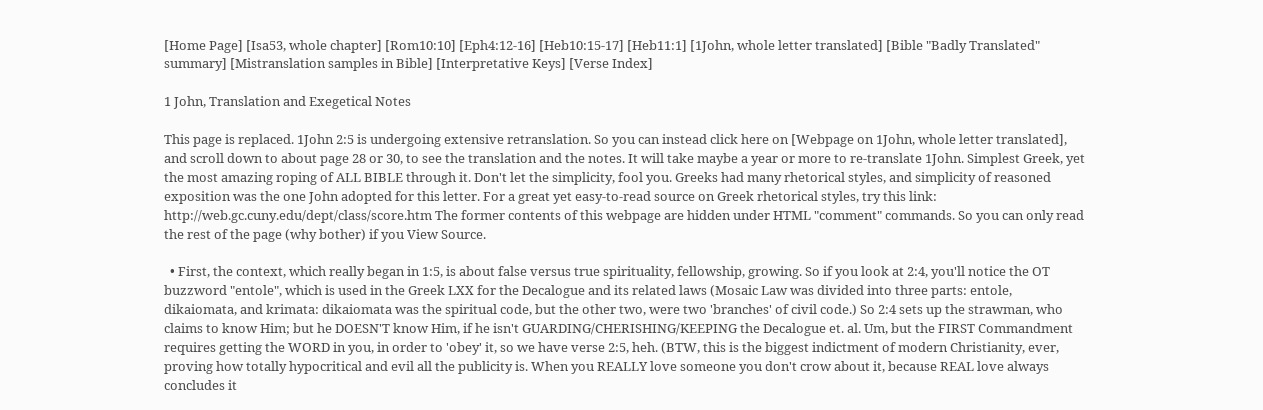[Home Page] [Isa53, whole chapter] [Rom10:10] [Eph4:12-16] [Heb10:15-17] [Heb11:1] [1John, whole letter translated] [Bible "Badly Translated" summary] [Mistranslation samples in Bible] [Interpretative Keys] [Verse Index]

1 John, Translation and Exegetical Notes

This page is replaced. 1John 2:5 is undergoing extensive retranslation. So you can instead click here on [Webpage on 1John, whole letter translated], and scroll down to about page 28 or 30, to see the translation and the notes. It will take maybe a year or more to re-translate 1John. Simplest Greek, yet the most amazing roping of ALL BIBLE through it. Don't let the simplicity, fool you. Greeks had many rhetorical styles, and simplicity of reasoned exposition was the one John adopted for this letter. For a great yet easy-to-read source on Greek rhetorical styles, try this link: http://web.gc.cuny.edu/dept/class/score.htm The former contents of this webpage are hidden under HTML "comment" commands. So you can only read the rest of the page (why bother) if you View Source.

  • First, the context, which really began in 1:5, is about false versus true spirituality, fellowship, growing. So if you look at 2:4, you'll notice the OT buzzword "entole", which is used in the Greek LXX for the Decalogue and its related laws (Mosaic Law was divided into three parts: entole, dikaiomata, and krimata: dikaiomata was the spiritual code, but the other two, were two 'branches' of civil code.) So 2:4 sets up the strawman, who claims to know Him; but he DOESN'T know Him, if he isn't GUARDING/CHERISHING/KEEPING the Decalogue et. al. Um, but the FIRST Commandment requires getting the WORD in you, in order to 'obey' it, so we have verse 2:5, heh. (BTW, this is the biggest indictment of modern Christianity, ever, proving how totally hypocritical and evil all the publicity is. When you REALLY love someone you don't crow about it, because REAL love always concludes it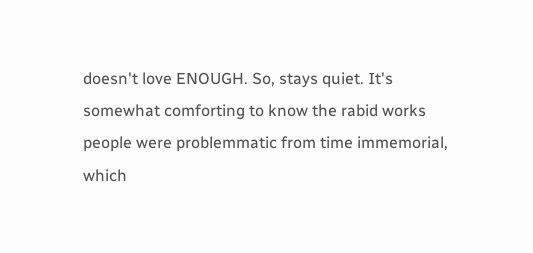doesn't love ENOUGH. So, stays quiet. It's somewhat comforting to know the rabid works people were problemmatic from time immemorial, which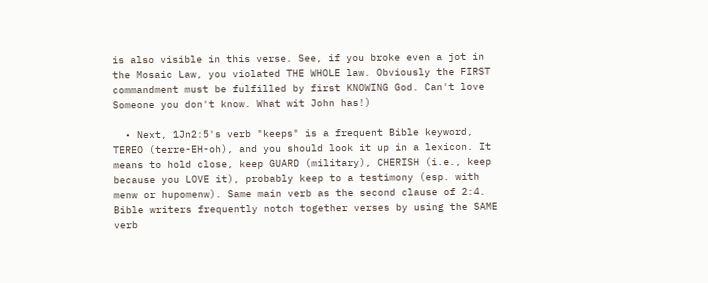is also visible in this verse. See, if you broke even a jot in the Mosaic Law, you violated THE WHOLE law. Obviously the FIRST commandment must be fulfilled by first KNOWING God. Can't love Someone you don't know. What wit John has!)

  • Next, 1Jn2:5's verb "keeps" is a frequent Bible keyword, TEREO (terre-EH-oh), and you should look it up in a lexicon. It means to hold close, keep GUARD (military), CHERISH (i.e., keep because you LOVE it), probably keep to a testimony (esp. with menw or hupomenw). Same main verb as the second clause of 2:4. Bible writers frequently notch together verses by using the SAME verb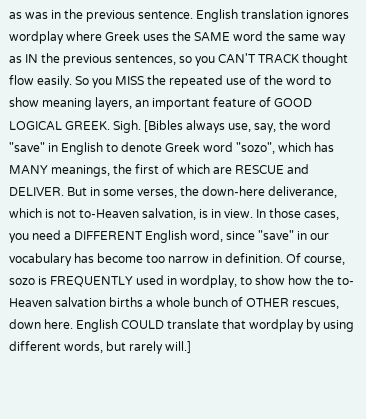as was in the previous sentence. English translation ignores wordplay where Greek uses the SAME word the same way as IN the previous sentences, so you CAN'T TRACK thought flow easily. So you MISS the repeated use of the word to show meaning layers, an important feature of GOOD LOGICAL GREEK. Sigh. [Bibles always use, say, the word "save" in English to denote Greek word "sozo", which has MANY meanings, the first of which are RESCUE and DELIVER. But in some verses, the down-here deliverance, which is not to-Heaven salvation, is in view. In those cases, you need a DIFFERENT English word, since "save" in our vocabulary has become too narrow in definition. Of course, sozo is FREQUENTLY used in wordplay, to show how the to-Heaven salvation births a whole bunch of OTHER rescues, down here. English COULD translate that wordplay by using different words, but rarely will.]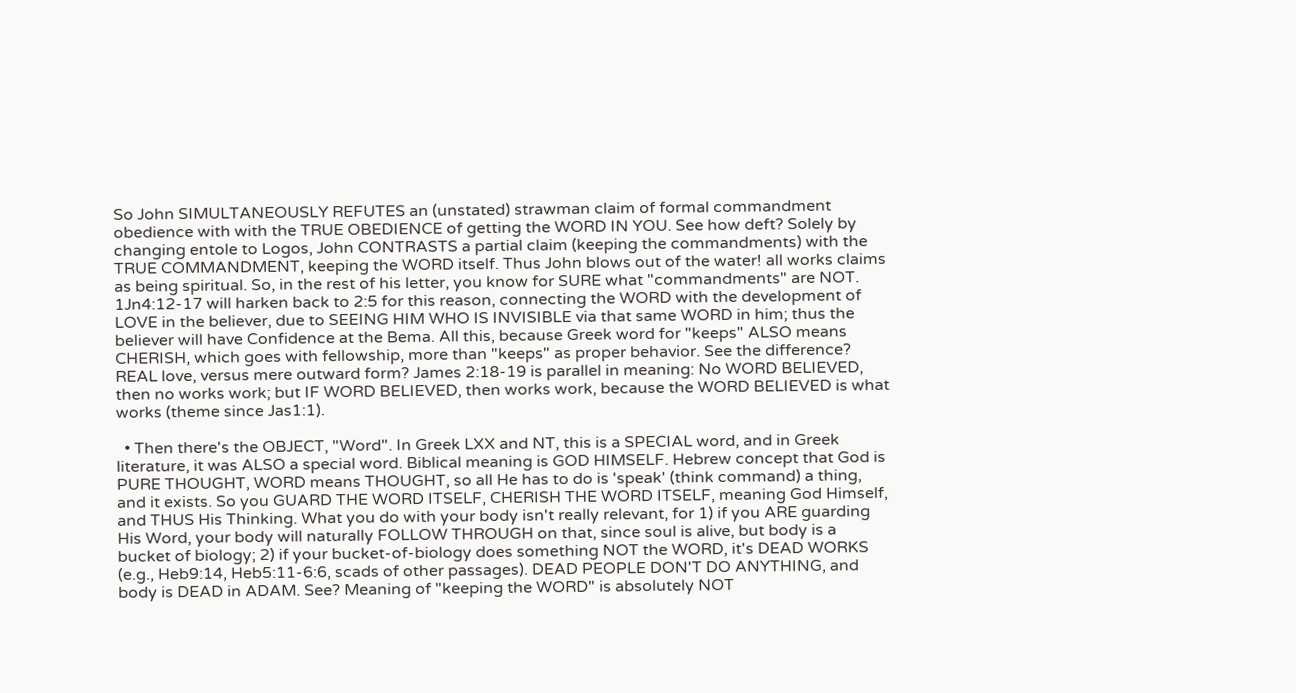So John SIMULTANEOUSLY REFUTES an (unstated) strawman claim of formal commandment obedience with with the TRUE OBEDIENCE of getting the WORD IN YOU. See how deft? Solely by changing entole to Logos, John CONTRASTS a partial claim (keeping the commandments) with the TRUE COMMANDMENT, keeping the WORD itself. Thus John blows out of the water! all works claims as being spiritual. So, in the rest of his letter, you know for SURE what "commandments" are NOT. 1Jn4:12-17 will harken back to 2:5 for this reason, connecting the WORD with the development of LOVE in the believer, due to SEEING HIM WHO IS INVISIBLE via that same WORD in him; thus the believer will have Confidence at the Bema. All this, because Greek word for "keeps" ALSO means CHERISH, which goes with fellowship, more than "keeps" as proper behavior. See the difference? REAL love, versus mere outward form? James 2:18-19 is parallel in meaning: No WORD BELIEVED, then no works work; but IF WORD BELIEVED, then works work, because the WORD BELIEVED is what works (theme since Jas1:1).

  • Then there's the OBJECT, "Word". In Greek LXX and NT, this is a SPECIAL word, and in Greek literature, it was ALSO a special word. Biblical meaning is GOD HIMSELF. Hebrew concept that God is PURE THOUGHT, WORD means THOUGHT, so all He has to do is 'speak' (think command) a thing, and it exists. So you GUARD THE WORD ITSELF, CHERISH THE WORD ITSELF, meaning God Himself, and THUS His Thinking. What you do with your body isn't really relevant, for 1) if you ARE guarding His Word, your body will naturally FOLLOW THROUGH on that, since soul is alive, but body is a bucket of biology; 2) if your bucket-of-biology does something NOT the WORD, it's DEAD WORKS (e.g., Heb9:14, Heb5:11-6:6, scads of other passages). DEAD PEOPLE DON'T DO ANYTHING, and body is DEAD in ADAM. See? Meaning of "keeping the WORD" is absolutely NOT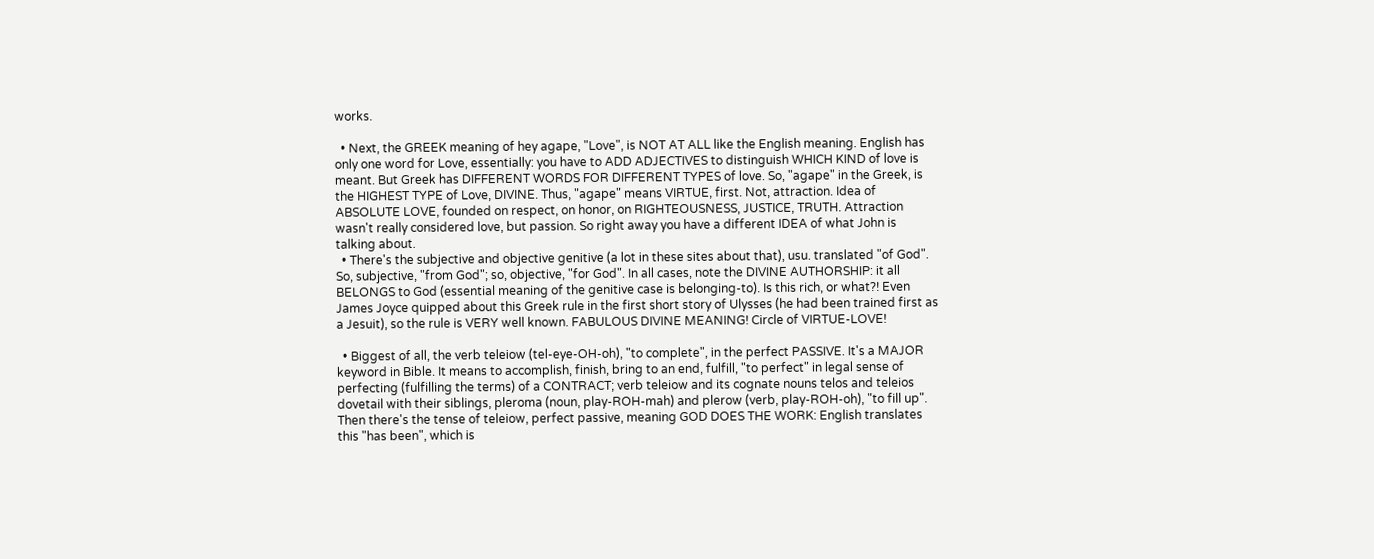works.

  • Next, the GREEK meaning of hey agape, "Love", is NOT AT ALL like the English meaning. English has only one word for Love, essentially: you have to ADD ADJECTIVES to distinguish WHICH KIND of love is meant. But Greek has DIFFERENT WORDS FOR DIFFERENT TYPES of love. So, "agape" in the Greek, is the HIGHEST TYPE of Love, DIVINE. Thus, "agape" means VIRTUE, first. Not, attraction. Idea of ABSOLUTE LOVE, founded on respect, on honor, on RIGHTEOUSNESS, JUSTICE, TRUTH. Attraction wasn't really considered love, but passion. So right away you have a different IDEA of what John is talking about.
  • There's the subjective and objective genitive (a lot in these sites about that), usu. translated "of God". So, subjective, "from God"; so, objective, "for God". In all cases, note the DIVINE AUTHORSHIP: it all BELONGS to God (essential meaning of the genitive case is belonging-to). Is this rich, or what?! Even James Joyce quipped about this Greek rule in the first short story of Ulysses (he had been trained first as a Jesuit), so the rule is VERY well known. FABULOUS DIVINE MEANING! Circle of VIRTUE-LOVE!

  • Biggest of all, the verb teleiow (tel-eye-OH-oh), "to complete", in the perfect PASSIVE. It's a MAJOR keyword in Bible. It means to accomplish, finish, bring to an end, fulfill, "to perfect" in legal sense of perfecting (fulfilling the terms) of a CONTRACT; verb teleiow and its cognate nouns telos and teleios dovetail with their siblings, pleroma (noun, play-ROH-mah) and plerow (verb, play-ROH-oh), "to fill up". Then there's the tense of teleiow, perfect passive, meaning GOD DOES THE WORK: English translates this "has been", which is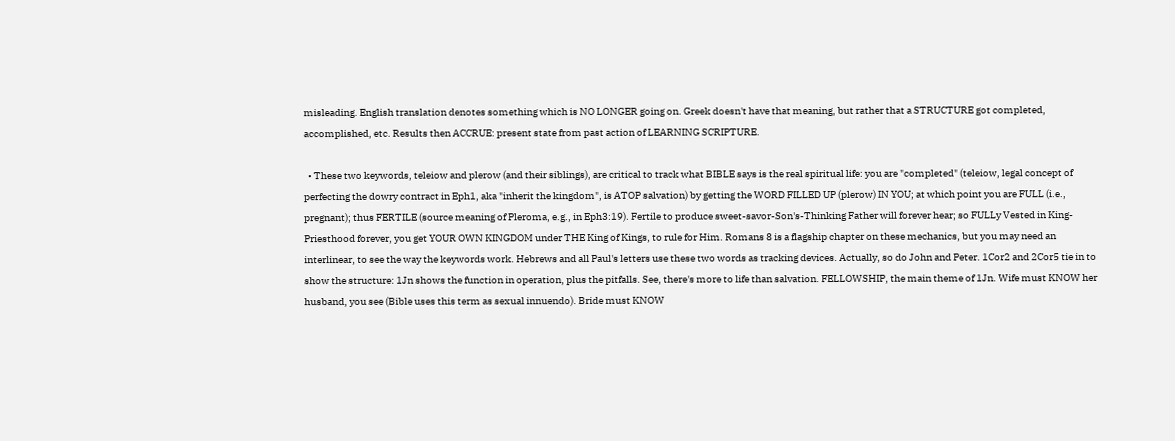misleading. English translation denotes something which is NO LONGER going on. Greek doesn't have that meaning, but rather that a STRUCTURE got completed, accomplished, etc. Results then ACCRUE: present state from past action of LEARNING SCRIPTURE.

  • These two keywords, teleiow and plerow (and their siblings), are critical to track what BIBLE says is the real spiritual life: you are "completed" (teleiow, legal concept of perfecting the dowry contract in Eph1, aka "inherit the kingdom", is ATOP salvation) by getting the WORD FILLED UP (plerow) IN YOU; at which point you are FULL (i.e., pregnant); thus FERTILE (source meaning of Pleroma, e.g., in Eph3:19). Fertile to produce sweet-savor-Son's-Thinking Father will forever hear; so FULLy Vested in King-Priesthood forever, you get YOUR OWN KINGDOM under THE King of Kings, to rule for Him. Romans 8 is a flagship chapter on these mechanics, but you may need an interlinear, to see the way the keywords work. Hebrews and all Paul's letters use these two words as tracking devices. Actually, so do John and Peter. 1Cor2 and 2Cor5 tie in to show the structure: 1Jn shows the function in operation, plus the pitfalls. See, there's more to life than salvation. FELLOWSHIP, the main theme of 1Jn. Wife must KNOW her husband, you see (Bible uses this term as sexual innuendo). Bride must KNOW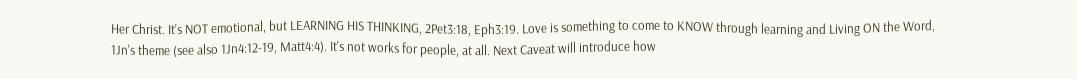Her Christ. It's NOT emotional, but LEARNING HIS THINKING, 2Pet3:18, Eph3:19. Love is something to come to KNOW through learning and Living ON the Word, 1Jn's theme (see also 1Jn4:12-19, Matt4:4). It's not works for people, at all. Next Caveat will introduce how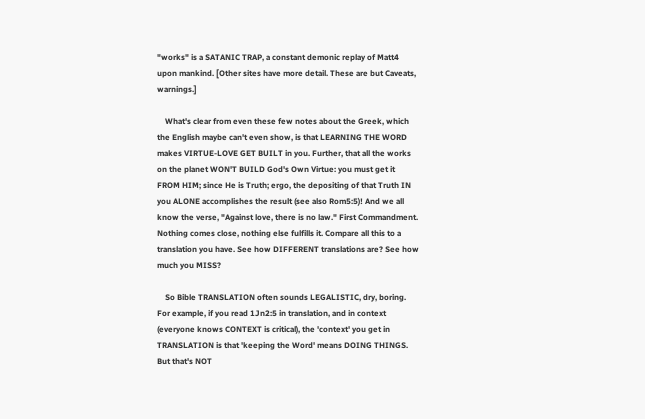"works" is a SATANIC TRAP, a constant demonic replay of Matt4 upon mankind. [Other sites have more detail. These are but Caveats, warnings.]

    What's clear from even these few notes about the Greek, which the English maybe can't even show, is that LEARNING THE WORD makes VIRTUE-LOVE GET BUILT in you. Further, that all the works on the planet WON'T BUILD God's Own Virtue: you must get it FROM HIM; since He is Truth; ergo, the depositing of that Truth IN you ALONE accomplishes the result (see also Rom5:5)! And we all know the verse, "Against love, there is no law." First Commandment. Nothing comes close, nothing else fulfills it. Compare all this to a translation you have. See how DIFFERENT translations are? See how much you MISS?

    So Bible TRANSLATION often sounds LEGALISTIC, dry, boring. For example, if you read 1Jn2:5 in translation, and in context (everyone knows CONTEXT is critical), the 'context' you get in TRANSLATION is that 'keeping the Word' means DOING THINGS. But that's NOT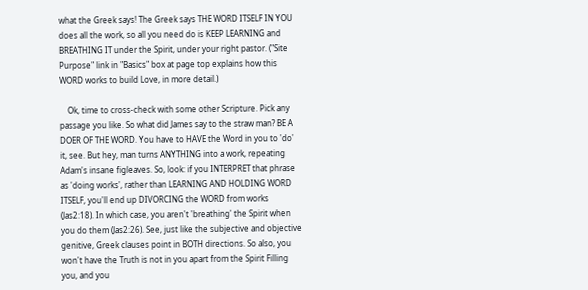what the Greek says! The Greek says THE WORD ITSELF IN YOU does all the work, so all you need do is KEEP LEARNING and BREATHING IT under the Spirit, under your right pastor. ("Site Purpose" link in "Basics" box at page top explains how this WORD works to build Love, in more detail.)

    Ok, time to cross-check with some other Scripture. Pick any passage you like. So what did James say to the straw man? BE A DOER OF THE WORD. You have to HAVE the Word in you to 'do' it, see. But hey, man turns ANYTHING into a work, repeating Adam's insane figleaves. So, look: if you INTERPRET that phrase as 'doing works', rather than LEARNING AND HOLDING WORD ITSELF, you'll end up DIVORCING the WORD from works (Jas2:18). In which case, you aren't 'breathing' the Spirit when you do them (Jas2:26). See, just like the subjective and objective genitive, Greek clauses point in BOTH directions. So also, you won't have the Truth is not in you apart from the Spirit Filling you, and you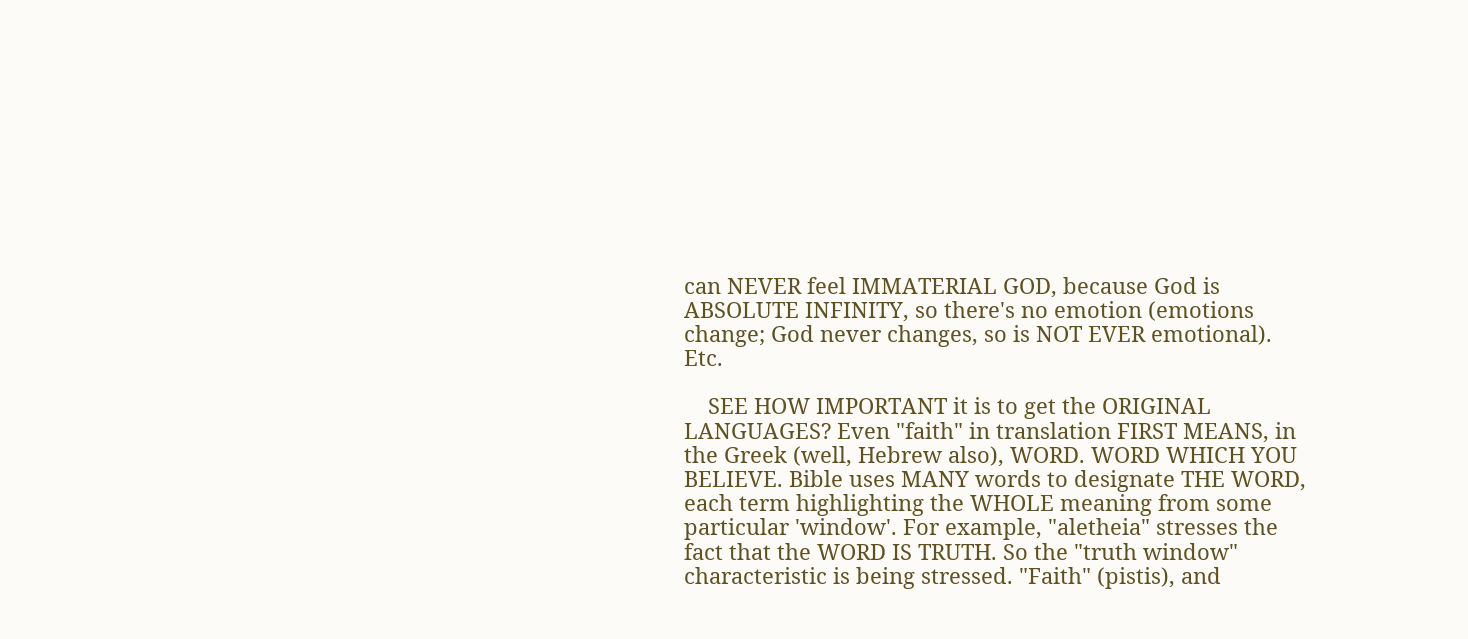can NEVER feel IMMATERIAL GOD, because God is ABSOLUTE INFINITY, so there's no emotion (emotions change; God never changes, so is NOT EVER emotional). Etc.

    SEE HOW IMPORTANT it is to get the ORIGINAL LANGUAGES? Even "faith" in translation FIRST MEANS, in the Greek (well, Hebrew also), WORD. WORD WHICH YOU BELIEVE. Bible uses MANY words to designate THE WORD, each term highlighting the WHOLE meaning from some particular 'window'. For example, "aletheia" stresses the fact that the WORD IS TRUTH. So the "truth window" characteristic is being stressed. "Faith" (pistis), and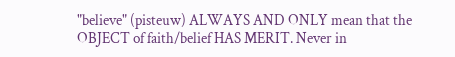"believe" (pisteuw) ALWAYS AND ONLY mean that the OBJECT of faith/belief HAS MERIT. Never in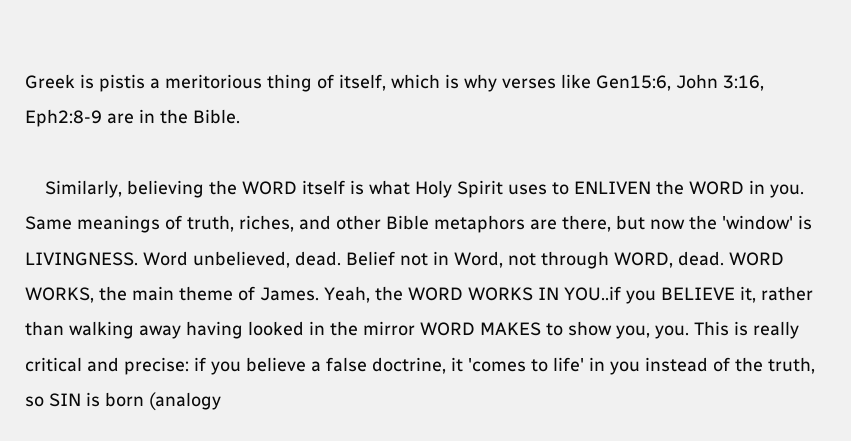Greek is pistis a meritorious thing of itself, which is why verses like Gen15:6, John 3:16, Eph2:8-9 are in the Bible.

    Similarly, believing the WORD itself is what Holy Spirit uses to ENLIVEN the WORD in you. Same meanings of truth, riches, and other Bible metaphors are there, but now the 'window' is LIVINGNESS. Word unbelieved, dead. Belief not in Word, not through WORD, dead. WORD WORKS, the main theme of James. Yeah, the WORD WORKS IN YOU..if you BELIEVE it, rather than walking away having looked in the mirror WORD MAKES to show you, you. This is really critical and precise: if you believe a false doctrine, it 'comes to life' in you instead of the truth, so SIN is born (analogy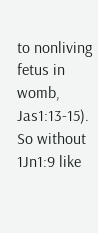to nonliving fetus in womb, Jas1:13-15). So without 1Jn1:9 like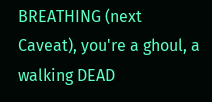BREATHING (next Caveat), you're a ghoul, a walking DEAD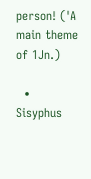person! ('A main theme of 1Jn.)

  • Sisyphus